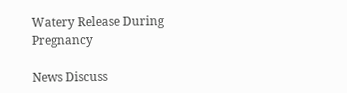Watery Release During Pregnancy

News Discuss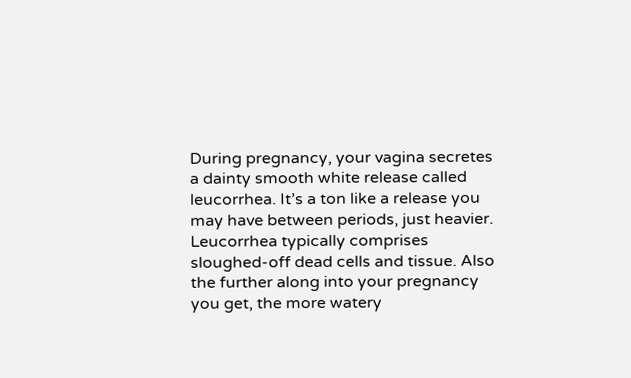During pregnancy, your vagina secretes a dainty smooth white release called leucorrhea. It’s a ton like a release you may have between periods, just heavier. Leucorrhea typically comprises sloughed-off dead cells and tissue. Also the further along into your pregnancy you get, the more watery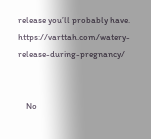release you’ll probably have. https://varttah.com/watery-release-during-pregnancy/


    No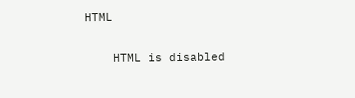HTML

    HTML is disabled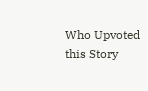Who Upvoted this Story